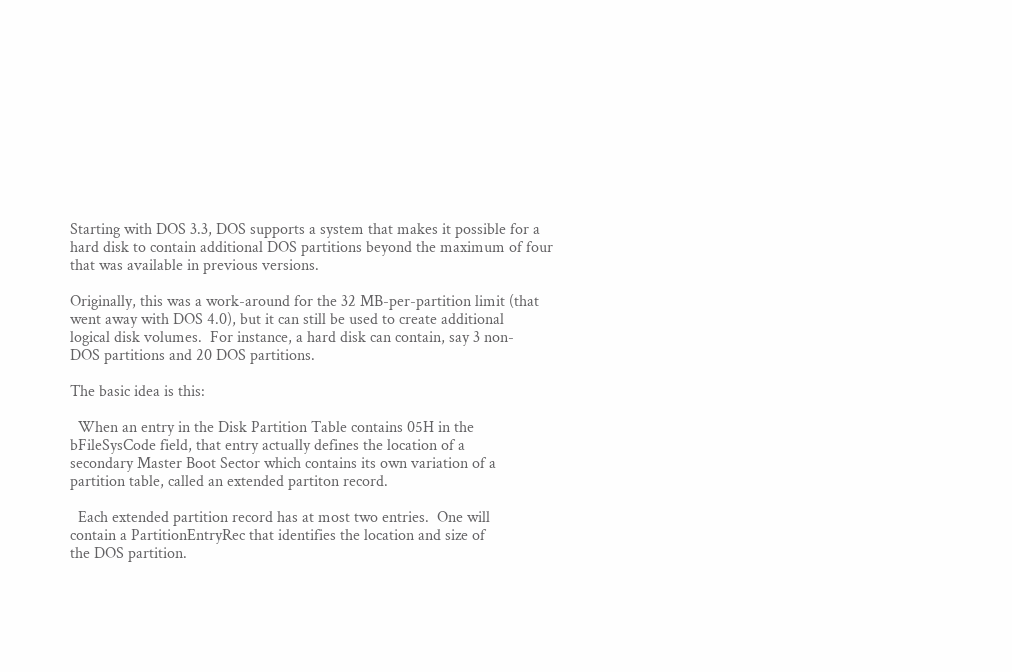Starting with DOS 3.3, DOS supports a system that makes it possible for a
hard disk to contain additional DOS partitions beyond the maximum of four
that was available in previous versions.

Originally, this was a work-around for the 32 MB-per-partition limit (that
went away with DOS 4.0), but it can still be used to create additional
logical disk volumes.  For instance, a hard disk can contain, say 3 non-
DOS partitions and 20 DOS partitions.

The basic idea is this:

  When an entry in the Disk Partition Table contains 05H in the
bFileSysCode field, that entry actually defines the location of a
secondary Master Boot Sector which contains its own variation of a
partition table, called an extended partiton record.

  Each extended partition record has at most two entries.  One will
contain a PartitionEntryRec that identifies the location and size of
the DOS partition.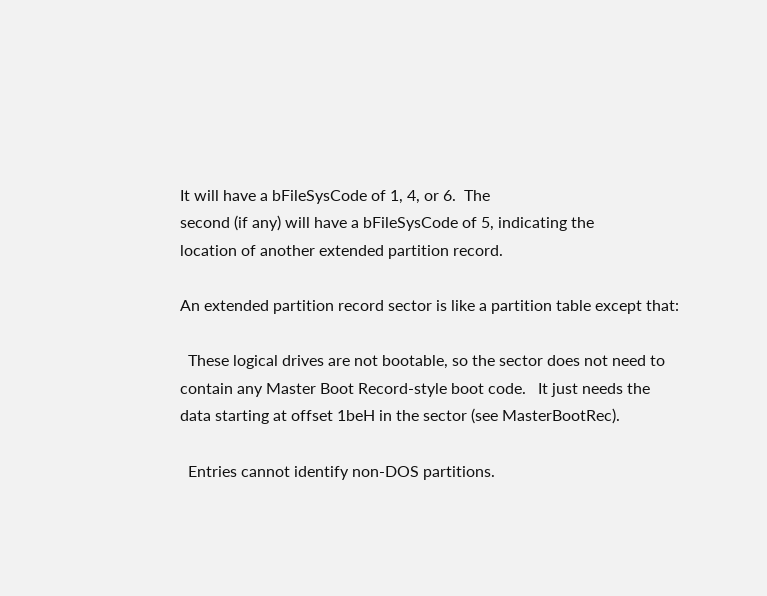It will have a bFileSysCode of 1, 4, or 6.  The
second (if any) will have a bFileSysCode of 5, indicating the
location of another extended partition record.

An extended partition record sector is like a partition table except that:

  These logical drives are not bootable, so the sector does not need to
contain any Master Boot Record-style boot code.   It just needs the
data starting at offset 1beH in the sector (see MasterBootRec).

  Entries cannot identify non-DOS partitions.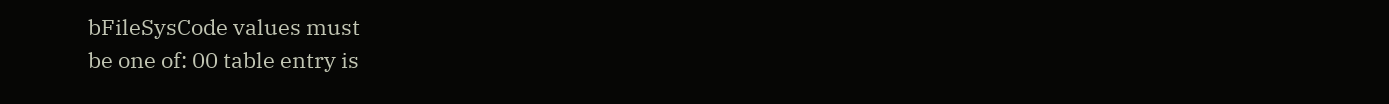bFileSysCode values must
be one of: 00 table entry is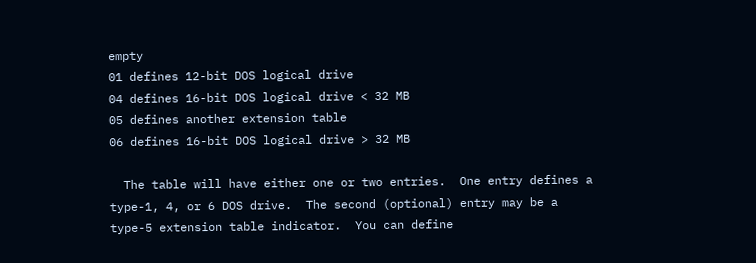empty
01 defines 12-bit DOS logical drive
04 defines 16-bit DOS logical drive < 32 MB
05 defines another extension table
06 defines 16-bit DOS logical drive > 32 MB

  The table will have either one or two entries.  One entry defines a
type-1, 4, or 6 DOS drive.  The second (optional) entry may be a
type-5 extension table indicator.  You can define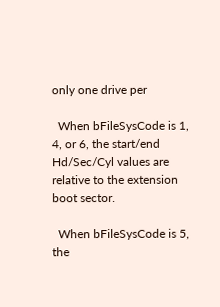only one drive per

  When bFileSysCode is 1, 4, or 6, the start/end Hd/Sec/Cyl values are
relative to the extension boot sector.

  When bFileSysCode is 5, the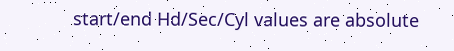start/end Hd/Sec/Cyl values are absolute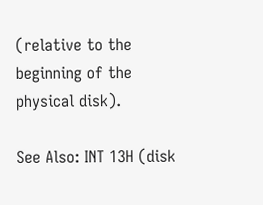(relative to the beginning of the physical disk).

See Also: INT 13H (disk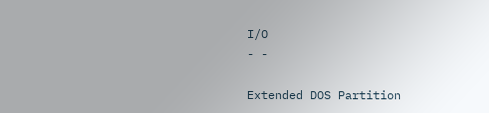I/O
- -

Extended DOS Partition